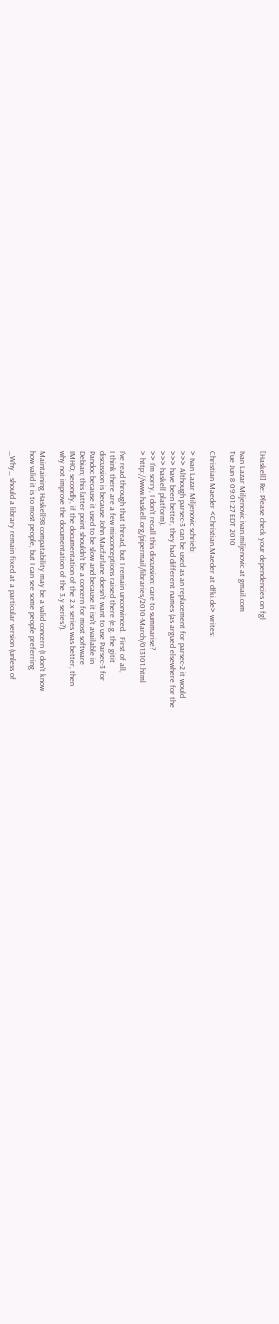[Haskell] Re: Please check your dependencies on fgl

Ivan Lazar Miljenovic ivan.miljenovic at gmail.com
Tue Jun 8 09:01:27 EDT 2010

Christian Maeder <Christian.Maeder at dfki.de> writes:

> Ivan Lazar Miljenovic schrieb:
>>> Although parsec-3 can be used as an replacement for parsec-2 it would
>>> have been better, they had different names (as argued elsewhere for the
>>> haskell platform).
>> I'm sorry, I don't recall this discussion: care to summarise?
> http://www.haskell.org/pipermail/libraries/2010-March/013101.html

I've read through that thread, but I remain unconvinced.  First of all,
I think there are a few misconceptions raised there (e.g. the gitit
discussion is because John Macfarlane doesn't want to use Parsec-3 for
Pandoc because it used to be slow and because it isn't available in
Debian; this latter point shouldn't be a concern for most software
IMHO; secondly, if the documentation of the 2.x series was better, then
why not improve the documentation of the 3.y series?).

Maintaining Haskell98 compatability may be a valid concern (I don't know
how valid it is to most people, but I can see some people preferring

_Why_ should a library remain fixed at a particular version (unless of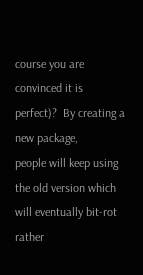course you are convinced it is perfect)?  By creating a new package,
people will keep using the old version which will eventually bit-rot
rather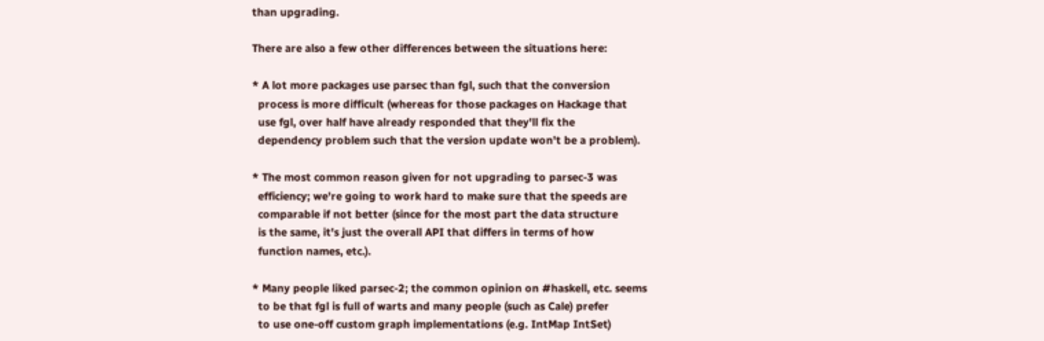than upgrading.

There are also a few other differences between the situations here:

* A lot more packages use parsec than fgl, such that the conversion
  process is more difficult (whereas for those packages on Hackage that
  use fgl, over half have already responded that they'll fix the
  dependency problem such that the version update won't be a problem).

* The most common reason given for not upgrading to parsec-3 was
  efficiency; we're going to work hard to make sure that the speeds are
  comparable if not better (since for the most part the data structure
  is the same, it's just the overall API that differs in terms of how
  function names, etc.).

* Many people liked parsec-2; the common opinion on #haskell, etc. seems
  to be that fgl is full of warts and many people (such as Cale) prefer
  to use one-off custom graph implementations (e.g. IntMap IntSet)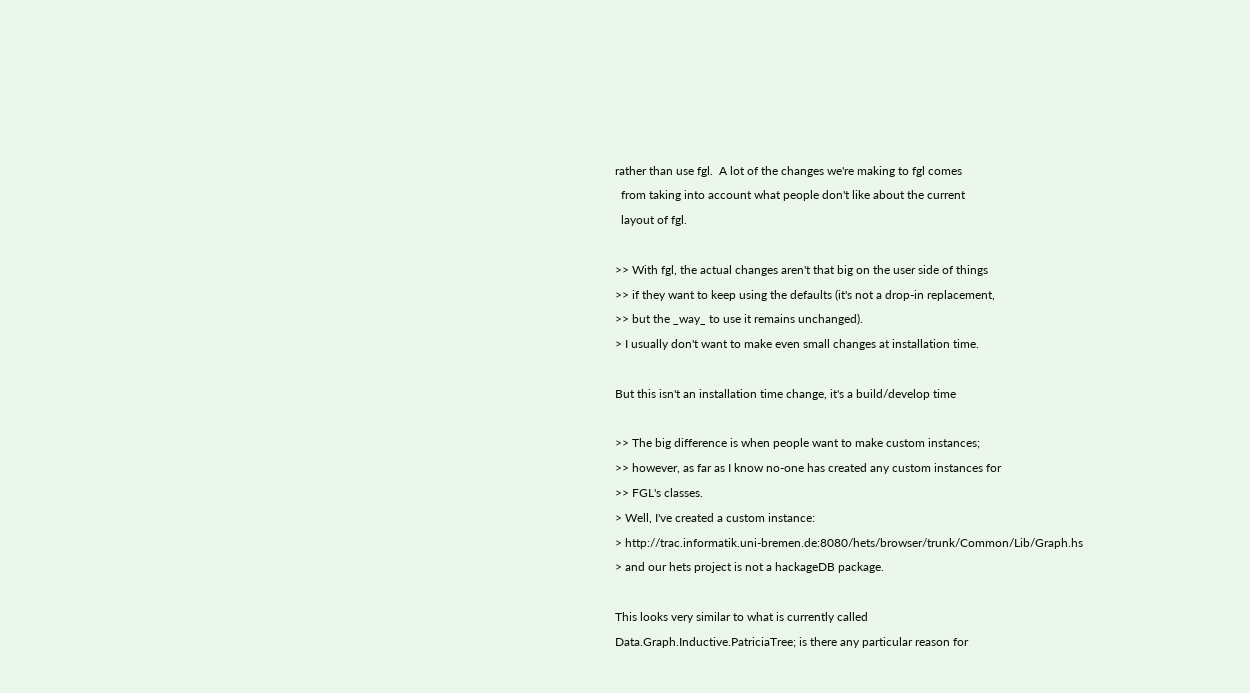rather than use fgl.  A lot of the changes we're making to fgl comes
  from taking into account what people don't like about the current
  layout of fgl.

>> With fgl, the actual changes aren't that big on the user side of things
>> if they want to keep using the defaults (it's not a drop-in replacement,
>> but the _way_ to use it remains unchanged).
> I usually don't want to make even small changes at installation time.

But this isn't an installation time change, it's a build/develop time

>> The big difference is when people want to make custom instances;
>> however, as far as I know no-one has created any custom instances for
>> FGL's classes.
> Well, I've created a custom instance:
> http://trac.informatik.uni-bremen.de:8080/hets/browser/trunk/Common/Lib/Graph.hs
> and our hets project is not a hackageDB package.

This looks very similar to what is currently called
Data.Graph.Inductive.PatriciaTree; is there any particular reason for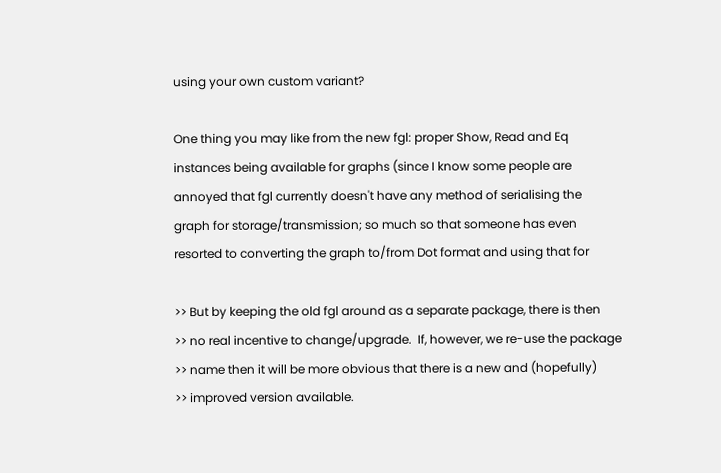using your own custom variant?

One thing you may like from the new fgl: proper Show, Read and Eq
instances being available for graphs (since I know some people are
annoyed that fgl currently doesn't have any method of serialising the
graph for storage/transmission; so much so that someone has even
resorted to converting the graph to/from Dot format and using that for

>> But by keeping the old fgl around as a separate package, there is then
>> no real incentive to change/upgrade.  If, however, we re-use the package
>> name then it will be more obvious that there is a new and (hopefully)
>> improved version available.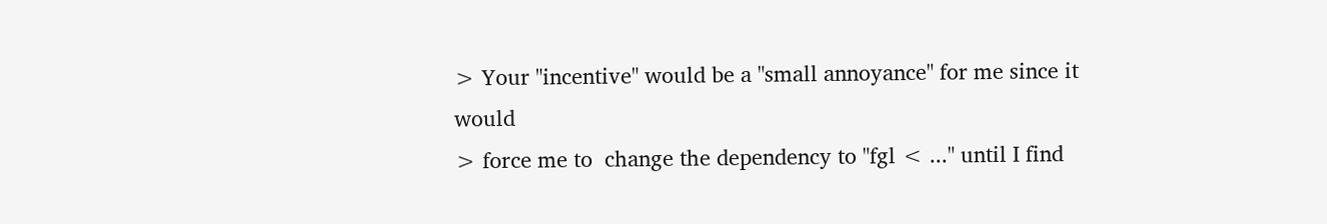> Your "incentive" would be a "small annoyance" for me since it would
> force me to  change the dependency to "fgl < ..." until I find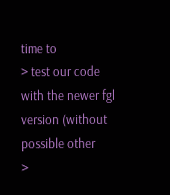time to
> test our code with the newer fgl version (without possible other
>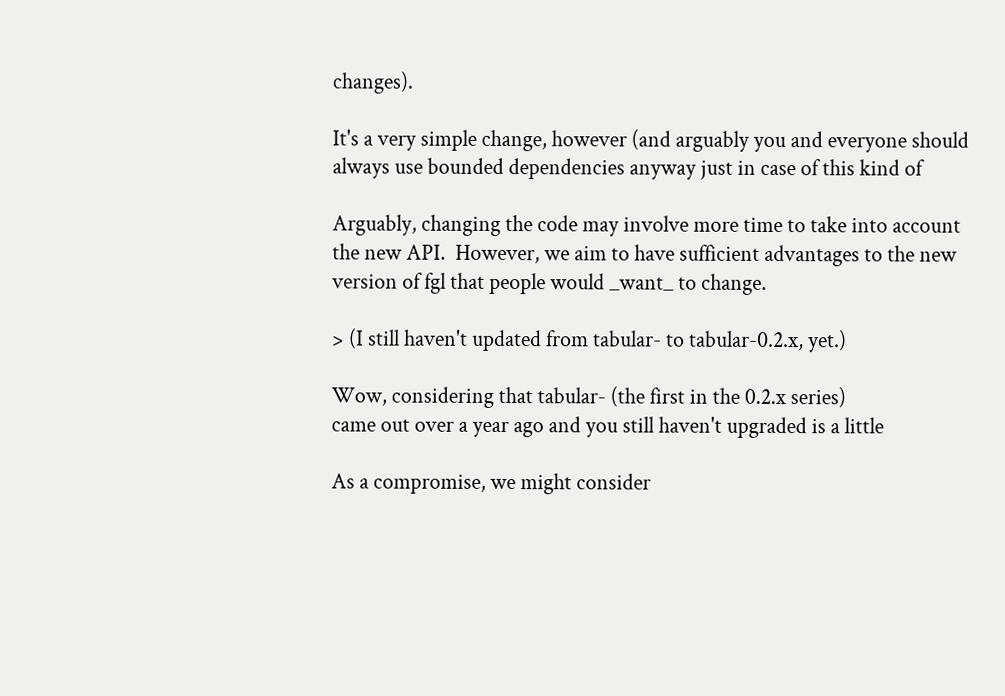changes).

It's a very simple change, however (and arguably you and everyone should
always use bounded dependencies anyway just in case of this kind of

Arguably, changing the code may involve more time to take into account
the new API.  However, we aim to have sufficient advantages to the new
version of fgl that people would _want_ to change.

> (I still haven't updated from tabular- to tabular-0.2.x, yet.)

Wow, considering that tabular- (the first in the 0.2.x series)
came out over a year ago and you still haven't upgraded is a little

As a compromise, we might consider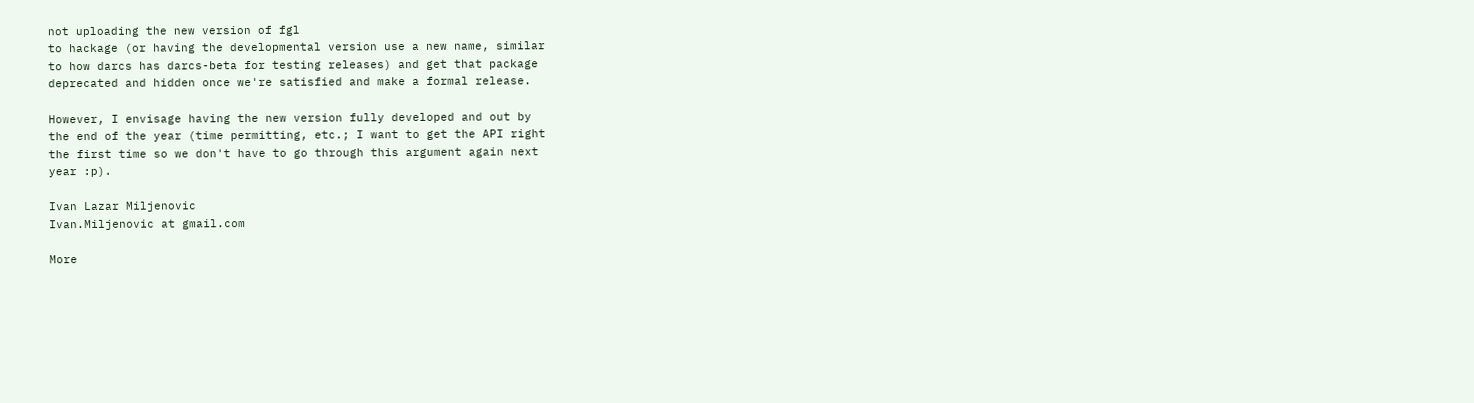not uploading the new version of fgl
to hackage (or having the developmental version use a new name, similar
to how darcs has darcs-beta for testing releases) and get that package
deprecated and hidden once we're satisfied and make a formal release.

However, I envisage having the new version fully developed and out by
the end of the year (time permitting, etc.; I want to get the API right
the first time so we don't have to go through this argument again next
year :p).

Ivan Lazar Miljenovic
Ivan.Miljenovic at gmail.com

More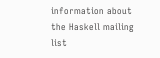information about the Haskell mailing list